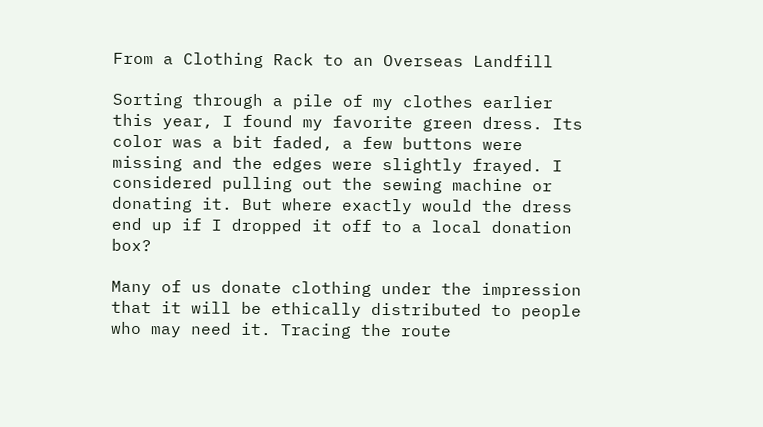From a Clothing Rack to an Overseas Landfill

Sorting through a pile of my clothes earlier this year, I found my favorite green dress. Its color was a bit faded, a few buttons were missing and the edges were slightly frayed. I considered pulling out the sewing machine or donating it. But where exactly would the dress end up if I dropped it off to a local donation box?

Many of us donate clothing under the impression that it will be ethically distributed to people who may need it. Tracing the route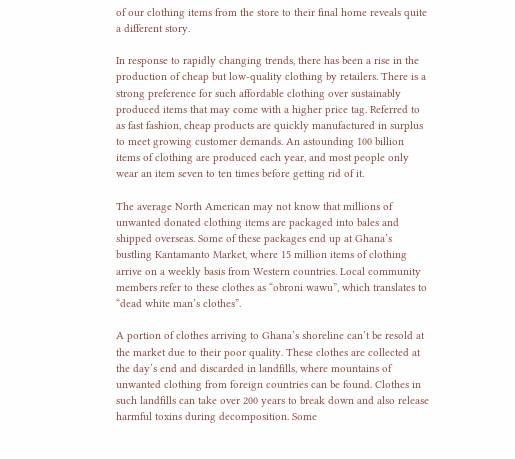of our clothing items from the store to their final home reveals quite a different story.

In response to rapidly changing trends, there has been a rise in the production of cheap but low-quality clothing by retailers. There is a strong preference for such affordable clothing over sustainably produced items that may come with a higher price tag. Referred to as fast fashion, cheap products are quickly manufactured in surplus to meet growing customer demands. An astounding 100 billion items of clothing are produced each year, and most people only wear an item seven to ten times before getting rid of it.

The average North American may not know that millions of unwanted donated clothing items are packaged into bales and shipped overseas. Some of these packages end up at Ghana’s bustling Kantamanto Market, where 15 million items of clothing arrive on a weekly basis from Western countries. Local community members refer to these clothes as “obroni wawu”, which translates to “dead white man’s clothes”.

A portion of clothes arriving to Ghana’s shoreline can’t be resold at the market due to their poor quality. These clothes are collected at the day’s end and discarded in landfills, where mountains of unwanted clothing from foreign countries can be found. Clothes in such landfills can take over 200 years to break down and also release harmful toxins during decomposition. Some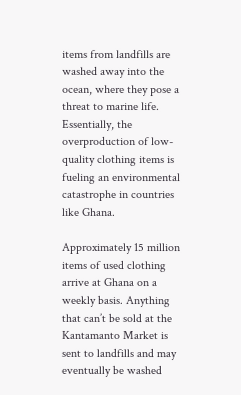items from landfills are washed away into the ocean, where they pose a threat to marine life. Essentially, the overproduction of low-quality clothing items is fueling an environmental catastrophe in countries like Ghana.

Approximately 15 million items of used clothing arrive at Ghana on a weekly basis. Anything that can’t be sold at the Kantamanto Market is sent to landfills and may eventually be washed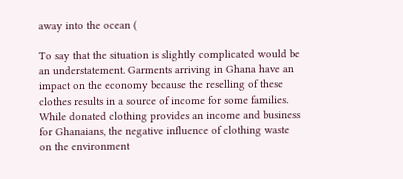away into the ocean (

To say that the situation is slightly complicated would be an understatement. Garments arriving in Ghana have an impact on the economy because the reselling of these clothes results in a source of income for some families. While donated clothing provides an income and business for Ghanaians, the negative influence of clothing waste on the environment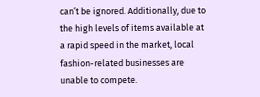can’t be ignored. Additionally, due to the high levels of items available at a rapid speed in the market, local fashion-related businesses are unable to compete.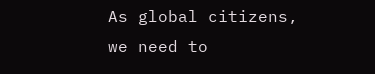As global citizens, we need to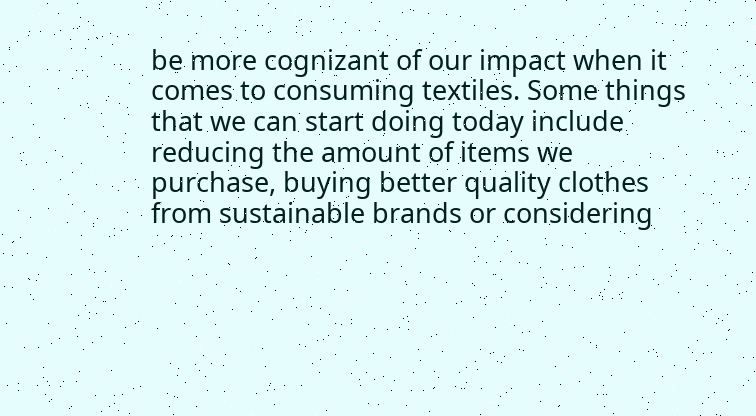be more cognizant of our impact when it comes to consuming textiles. Some things that we can start doing today include reducing the amount of items we purchase, buying better quality clothes from sustainable brands or considering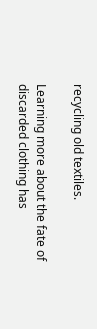recycling old textiles.

Learning more about the fate of discarded clothing has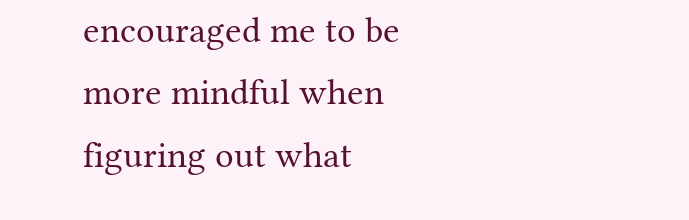encouraged me to be more mindful when figuring out what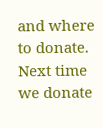and where to donate. Next time we donate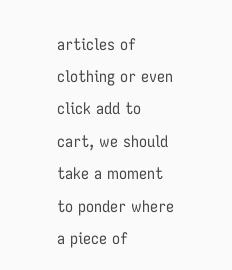articles of clothing or even click add to cart, we should take a moment to ponder where a piece of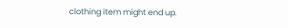clothing item might end up.